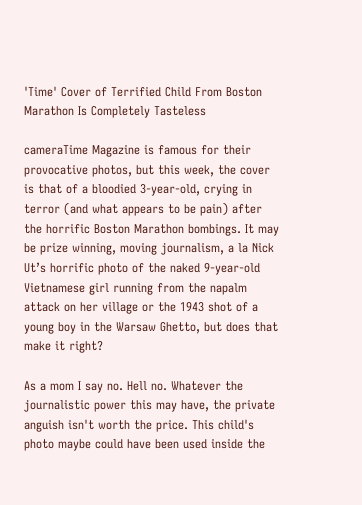'Time' Cover of Terrified Child From Boston Marathon Is Completely Tasteless

cameraTime Magazine is famous for their provocative photos, but this week, the cover is that of a bloodied 3-year-old, crying in terror (and what appears to be pain) after the horrific Boston Marathon bombings. It may be prize winning, moving journalism, a la Nick Ut’s horrific photo of the naked 9-year-old Vietnamese girl running from the napalm attack on her village or the 1943 shot of a young boy in the Warsaw Ghetto, but does that make it right?

As a mom I say no. Hell no. Whatever the journalistic power this may have, the private anguish isn't worth the price. This child's photo maybe could have been used inside the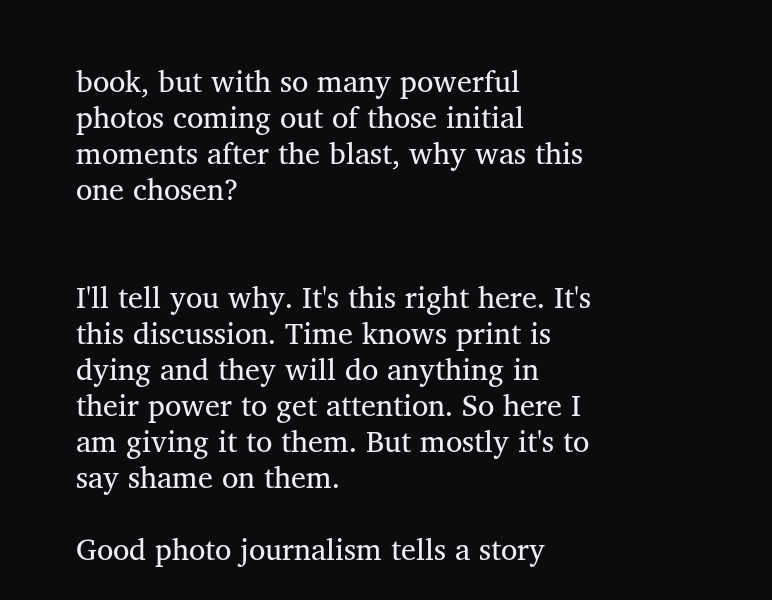book, but with so many powerful photos coming out of those initial moments after the blast, why was this one chosen?


I'll tell you why. It's this right here. It's this discussion. Time knows print is dying and they will do anything in their power to get attention. So here I am giving it to them. But mostly it's to say shame on them.

Good photo journalism tells a story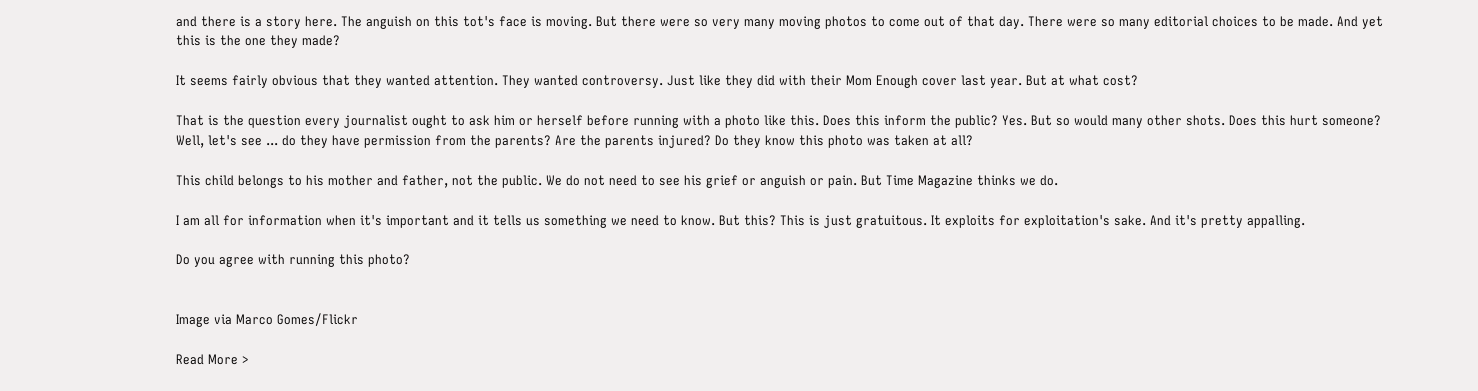and there is a story here. The anguish on this tot's face is moving. But there were so very many moving photos to come out of that day. There were so many editorial choices to be made. And yet this is the one they made?

It seems fairly obvious that they wanted attention. They wanted controversy. Just like they did with their Mom Enough cover last year. But at what cost?

That is the question every journalist ought to ask him or herself before running with a photo like this. Does this inform the public? Yes. But so would many other shots. Does this hurt someone? Well, let's see ... do they have permission from the parents? Are the parents injured? Do they know this photo was taken at all?

This child belongs to his mother and father, not the public. We do not need to see his grief or anguish or pain. But Time Magazine thinks we do.

I am all for information when it's important and it tells us something we need to know. But this? This is just gratuitous. It exploits for exploitation's sake. And it's pretty appalling.

Do you agree with running this photo?


Image via Marco Gomes/Flickr

Read More >